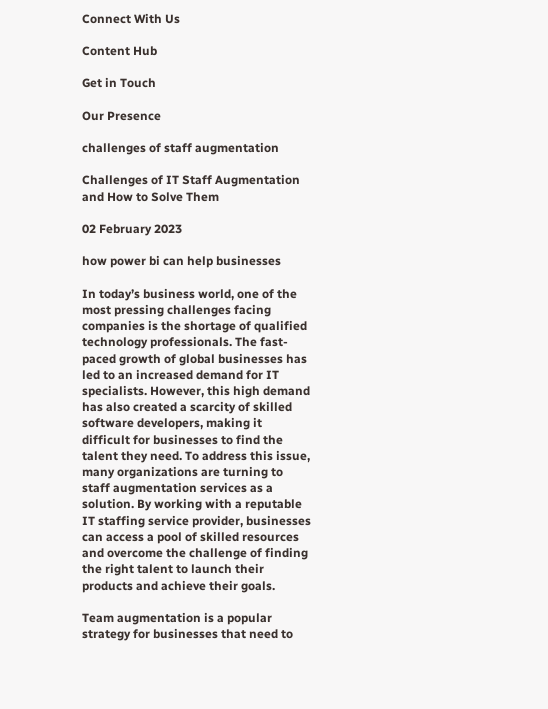Connect With Us

Content Hub

Get in Touch

Our Presence

challenges of staff augmentation

Challenges of IT Staff Augmentation and How to Solve Them

02 February 2023

how power bi can help businesses

In today’s business world, one of the most pressing challenges facing companies is the shortage of qualified technology professionals. The fast-paced growth of global businesses has led to an increased demand for IT specialists. However, this high demand has also created a scarcity of skilled software developers, making it difficult for businesses to find the talent they need. To address this issue, many organizations are turning to staff augmentation services as a solution. By working with a reputable IT staffing service provider, businesses can access a pool of skilled resources and overcome the challenge of finding the right talent to launch their products and achieve their goals.

Team augmentation is a popular strategy for businesses that need to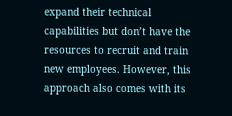expand their technical capabilities but don’t have the resources to recruit and train new employees. However, this approach also comes with its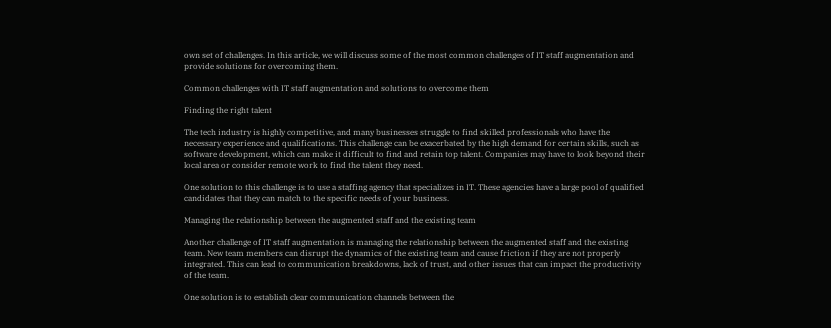own set of challenges. In this article, we will discuss some of the most common challenges of IT staff augmentation and provide solutions for overcoming them.

Common challenges with IT staff augmentation and solutions to overcome them

Finding the right talent

The tech industry is highly competitive, and many businesses struggle to find skilled professionals who have the necessary experience and qualifications. This challenge can be exacerbated by the high demand for certain skills, such as software development, which can make it difficult to find and retain top talent. Companies may have to look beyond their local area or consider remote work to find the talent they need.

One solution to this challenge is to use a staffing agency that specializes in IT. These agencies have a large pool of qualified candidates that they can match to the specific needs of your business.

Managing the relationship between the augmented staff and the existing team

Another challenge of IT staff augmentation is managing the relationship between the augmented staff and the existing team. New team members can disrupt the dynamics of the existing team and cause friction if they are not properly integrated. This can lead to communication breakdowns, lack of trust, and other issues that can impact the productivity of the team.

One solution is to establish clear communication channels between the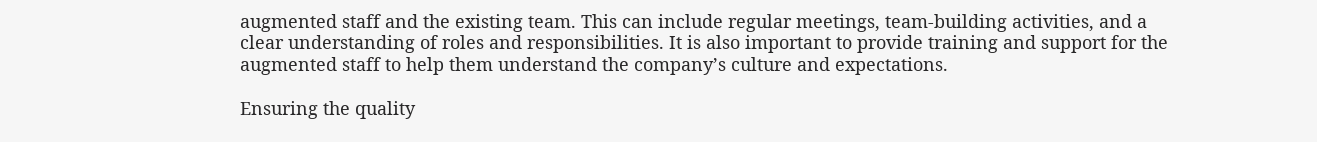augmented staff and the existing team. This can include regular meetings, team-building activities, and a clear understanding of roles and responsibilities. It is also important to provide training and support for the augmented staff to help them understand the company’s culture and expectations.

Ensuring the quality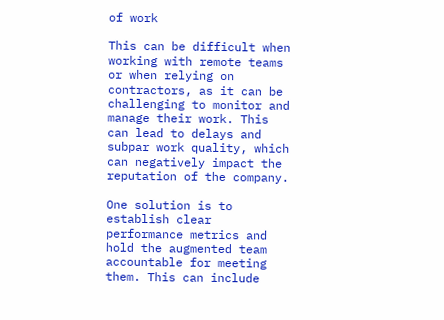of work

This can be difficult when working with remote teams or when relying on contractors, as it can be challenging to monitor and manage their work. This can lead to delays and subpar work quality, which can negatively impact the reputation of the company.

One solution is to establish clear performance metrics and hold the augmented team accountable for meeting them. This can include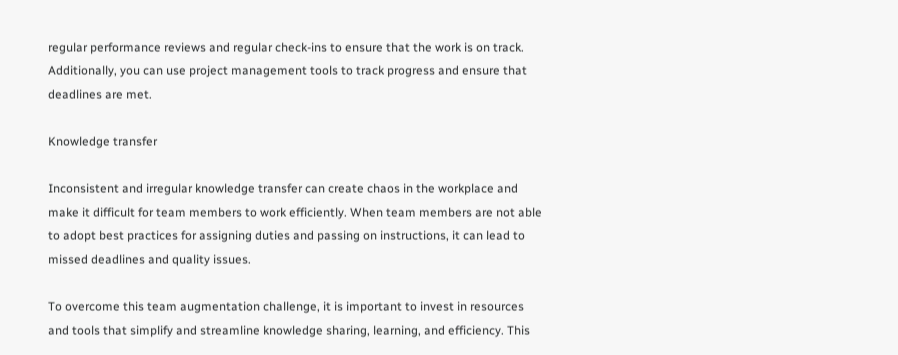regular performance reviews and regular check-ins to ensure that the work is on track. Additionally, you can use project management tools to track progress and ensure that deadlines are met.

Knowledge transfer

Inconsistent and irregular knowledge transfer can create chaos in the workplace and make it difficult for team members to work efficiently. When team members are not able to adopt best practices for assigning duties and passing on instructions, it can lead to missed deadlines and quality issues.

To overcome this team augmentation challenge, it is important to invest in resources and tools that simplify and streamline knowledge sharing, learning, and efficiency. This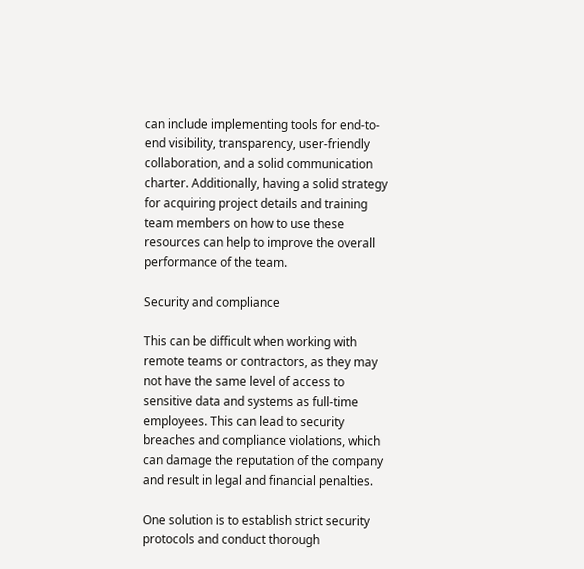can include implementing tools for end-to-end visibility, transparency, user-friendly collaboration, and a solid communication charter. Additionally, having a solid strategy for acquiring project details and training team members on how to use these resources can help to improve the overall performance of the team.

Security and compliance

This can be difficult when working with remote teams or contractors, as they may not have the same level of access to sensitive data and systems as full-time employees. This can lead to security breaches and compliance violations, which can damage the reputation of the company and result in legal and financial penalties.

One solution is to establish strict security protocols and conduct thorough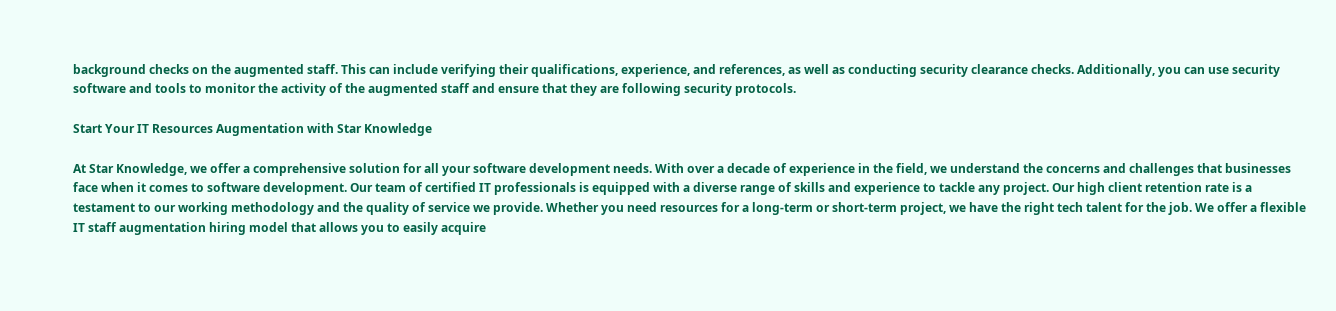background checks on the augmented staff. This can include verifying their qualifications, experience, and references, as well as conducting security clearance checks. Additionally, you can use security software and tools to monitor the activity of the augmented staff and ensure that they are following security protocols.

Start Your IT Resources Augmentation with Star Knowledge

At Star Knowledge, we offer a comprehensive solution for all your software development needs. With over a decade of experience in the field, we understand the concerns and challenges that businesses face when it comes to software development. Our team of certified IT professionals is equipped with a diverse range of skills and experience to tackle any project. Our high client retention rate is a testament to our working methodology and the quality of service we provide. Whether you need resources for a long-term or short-term project, we have the right tech talent for the job. We offer a flexible IT staff augmentation hiring model that allows you to easily acquire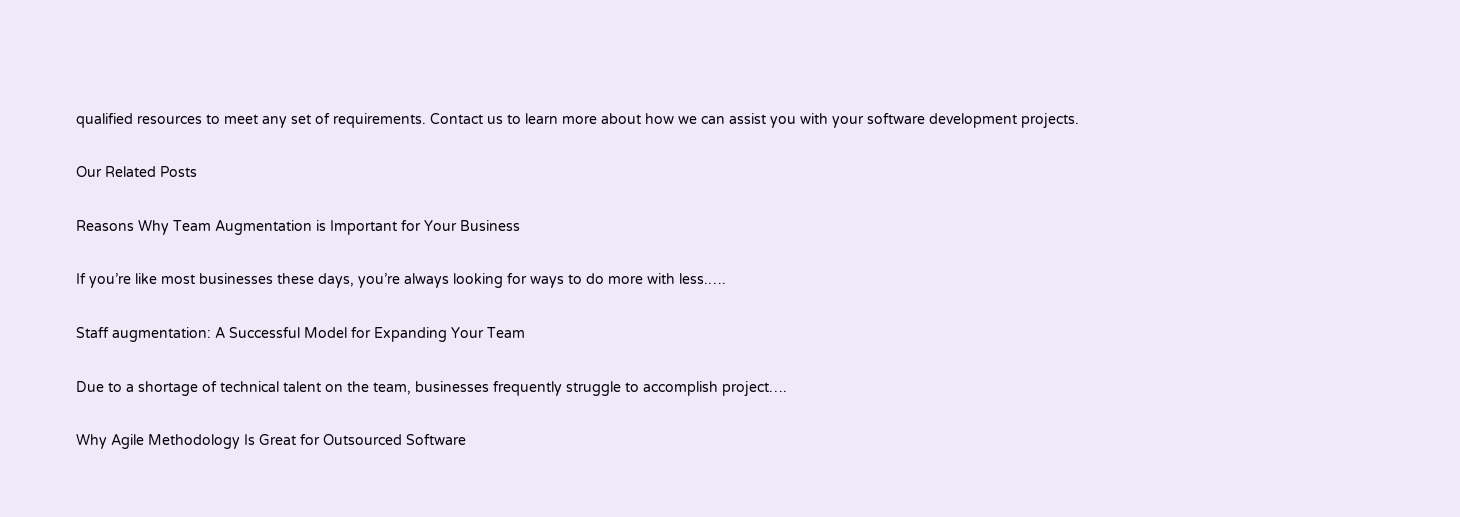qualified resources to meet any set of requirements. Contact us to learn more about how we can assist you with your software development projects.

Our Related Posts

Reasons Why Team Augmentation is Important for Your Business

If you’re like most businesses these days, you’re always looking for ways to do more with less.….

Staff augmentation: A Successful Model for Expanding Your Team

Due to a shortage of technical talent on the team, businesses frequently struggle to accomplish project….

Why Agile Methodology Is Great for Outsourced Software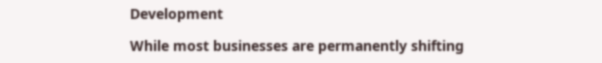Development

While most businesses are permanently shifting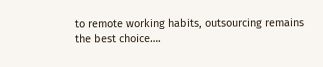to remote working habits, outsourcing remains the best choice….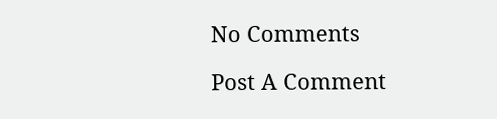No Comments

Post A Comment